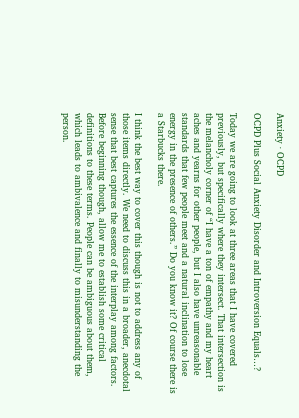Anxiety · OCPD

OCPD Plus Social Anxiety Disorder and Introversion Equals…?

Today we are going to look at three areas that I have covered previously, but specifically where they intersect. That intersection is the melancholy corner of “I have a ton of empathy and my heart aches and yearns for other people, but I also have unreasonable standards that few people meet and a natural inclination to lose energy in the presence of others.” Do you know it? Of course there is a Starbucks there.

I think the best way to cover this though is not to address any of those items directly. We need to discuss this in a broader, anecdotal sense that best captures the essence of the interplay among factors. Before beginning though, allow me to establish some critical definitions to these terms. People can be ambiguous about them, which leads to ambivalence and finally to misunderstanding the person.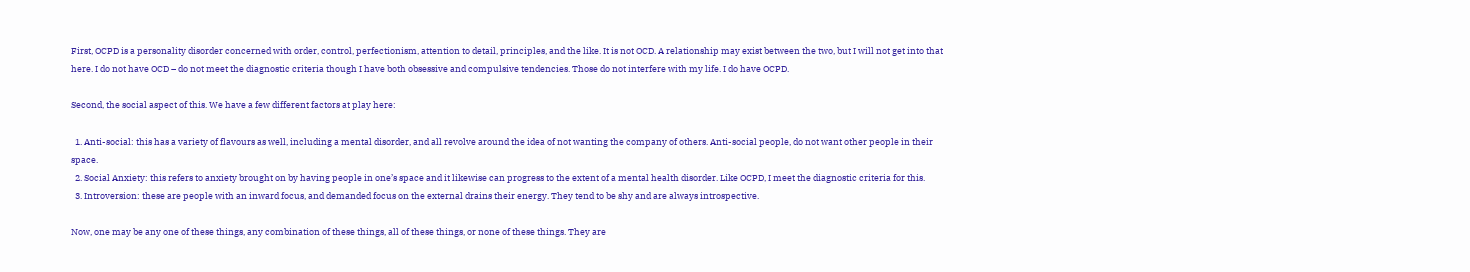First, OCPD is a personality disorder concerned with order, control, perfectionism, attention to detail, principles, and the like. It is not OCD. A relationship may exist between the two, but I will not get into that here. I do not have OCD – do not meet the diagnostic criteria though I have both obsessive and compulsive tendencies. Those do not interfere with my life. I do have OCPD.

Second, the social aspect of this. We have a few different factors at play here:

  1. Anti-social: this has a variety of flavours as well, including a mental disorder, and all revolve around the idea of not wanting the company of others. Anti-social people, do not want other people in their space.
  2. Social Anxiety: this refers to anxiety brought on by having people in one’s space and it likewise can progress to the extent of a mental health disorder. Like OCPD, I meet the diagnostic criteria for this.
  3. Introversion: these are people with an inward focus, and demanded focus on the external drains their energy. They tend to be shy and are always introspective.

Now, one may be any one of these things, any combination of these things, all of these things, or none of these things. They are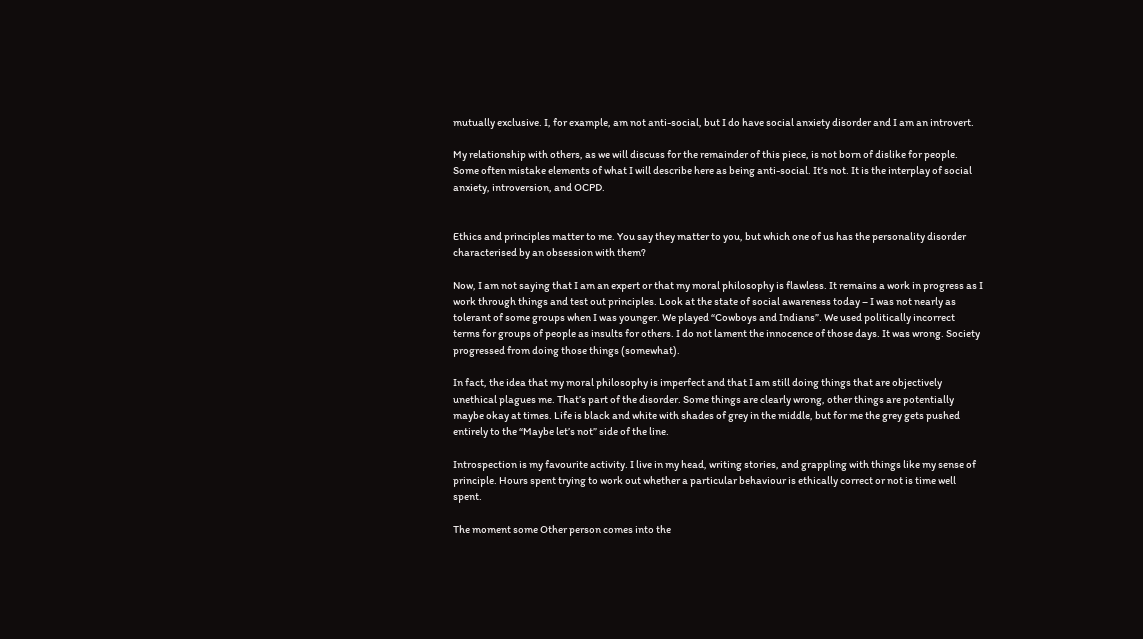mutually exclusive. I, for example, am not anti-social, but I do have social anxiety disorder and I am an introvert.

My relationship with others, as we will discuss for the remainder of this piece, is not born of dislike for people. Some often mistake elements of what I will describe here as being anti-social. It’s not. It is the interplay of social anxiety, introversion, and OCPD.


Ethics and principles matter to me. You say they matter to you, but which one of us has the personality disorder characterised by an obsession with them?

Now, I am not saying that I am an expert or that my moral philosophy is flawless. It remains a work in progress as I work through things and test out principles. Look at the state of social awareness today – I was not nearly as tolerant of some groups when I was younger. We played “Cowboys and Indians”. We used politically incorrect terms for groups of people as insults for others. I do not lament the innocence of those days. It was wrong. Society progressed from doing those things (somewhat).

In fact, the idea that my moral philosophy is imperfect and that I am still doing things that are objectively unethical plagues me. That’s part of the disorder. Some things are clearly wrong, other things are potentially maybe okay at times. Life is black and white with shades of grey in the middle, but for me the grey gets pushed entirely to the “Maybe let’s not” side of the line.

Introspection is my favourite activity. I live in my head, writing stories, and grappling with things like my sense of principle. Hours spent trying to work out whether a particular behaviour is ethically correct or not is time well spent.

The moment some Other person comes into the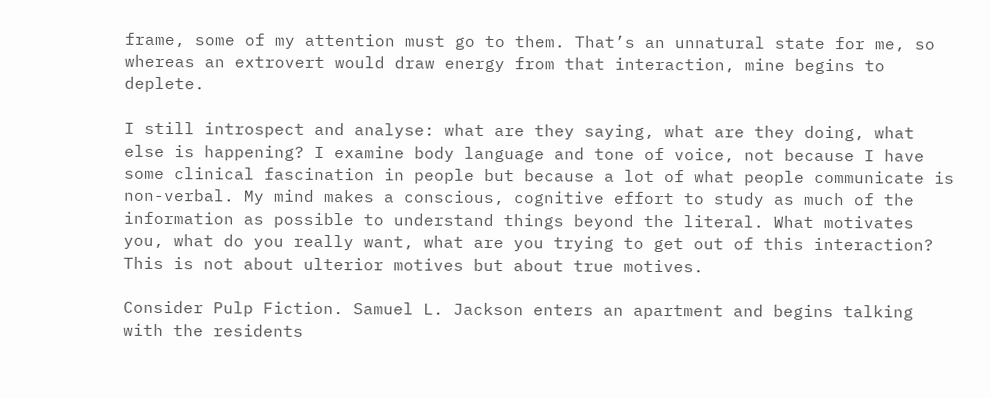frame, some of my attention must go to them. That’s an unnatural state for me, so whereas an extrovert would draw energy from that interaction, mine begins to deplete.

I still introspect and analyse: what are they saying, what are they doing, what else is happening? I examine body language and tone of voice, not because I have some clinical fascination in people but because a lot of what people communicate is non-verbal. My mind makes a conscious, cognitive effort to study as much of the information as possible to understand things beyond the literal. What motivates you, what do you really want, what are you trying to get out of this interaction? This is not about ulterior motives but about true motives.

Consider Pulp Fiction. Samuel L. Jackson enters an apartment and begins talking with the residents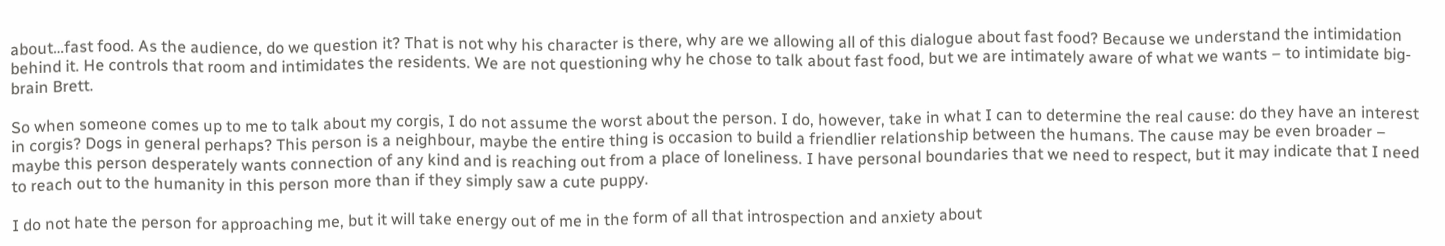about…fast food. As the audience, do we question it? That is not why his character is there, why are we allowing all of this dialogue about fast food? Because we understand the intimidation behind it. He controls that room and intimidates the residents. We are not questioning why he chose to talk about fast food, but we are intimately aware of what we wants – to intimidate big-brain Brett.

So when someone comes up to me to talk about my corgis, I do not assume the worst about the person. I do, however, take in what I can to determine the real cause: do they have an interest in corgis? Dogs in general perhaps? This person is a neighbour, maybe the entire thing is occasion to build a friendlier relationship between the humans. The cause may be even broader – maybe this person desperately wants connection of any kind and is reaching out from a place of loneliness. I have personal boundaries that we need to respect, but it may indicate that I need to reach out to the humanity in this person more than if they simply saw a cute puppy.

I do not hate the person for approaching me, but it will take energy out of me in the form of all that introspection and anxiety about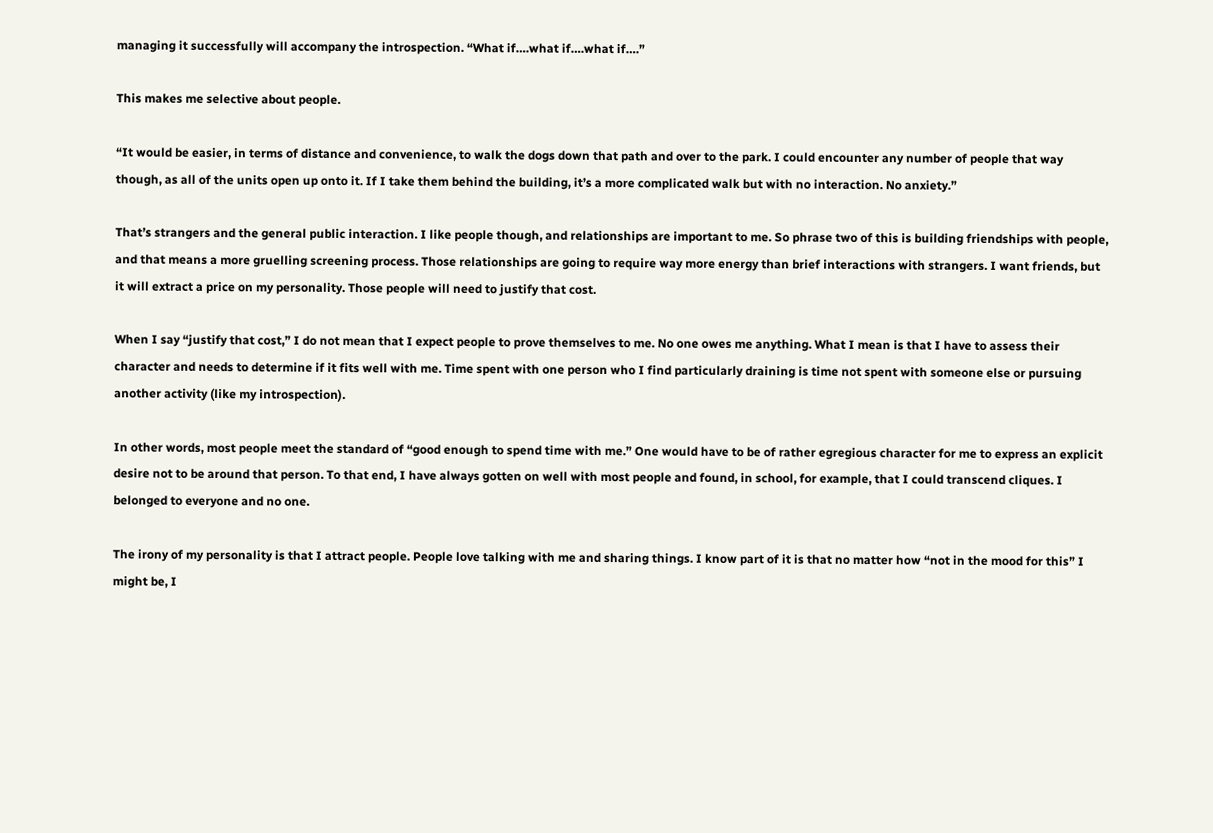managing it successfully will accompany the introspection. “What if….what if….what if….”

This makes me selective about people.

“It would be easier, in terms of distance and convenience, to walk the dogs down that path and over to the park. I could encounter any number of people that way though, as all of the units open up onto it. If I take them behind the building, it’s a more complicated walk but with no interaction. No anxiety.”

That’s strangers and the general public interaction. I like people though, and relationships are important to me. So phrase two of this is building friendships with people, and that means a more gruelling screening process. Those relationships are going to require way more energy than brief interactions with strangers. I want friends, but it will extract a price on my personality. Those people will need to justify that cost.

When I say “justify that cost,” I do not mean that I expect people to prove themselves to me. No one owes me anything. What I mean is that I have to assess their character and needs to determine if it fits well with me. Time spent with one person who I find particularly draining is time not spent with someone else or pursuing another activity (like my introspection).

In other words, most people meet the standard of “good enough to spend time with me.” One would have to be of rather egregious character for me to express an explicit desire not to be around that person. To that end, I have always gotten on well with most people and found, in school, for example, that I could transcend cliques. I belonged to everyone and no one.

The irony of my personality is that I attract people. People love talking with me and sharing things. I know part of it is that no matter how “not in the mood for this” I might be, I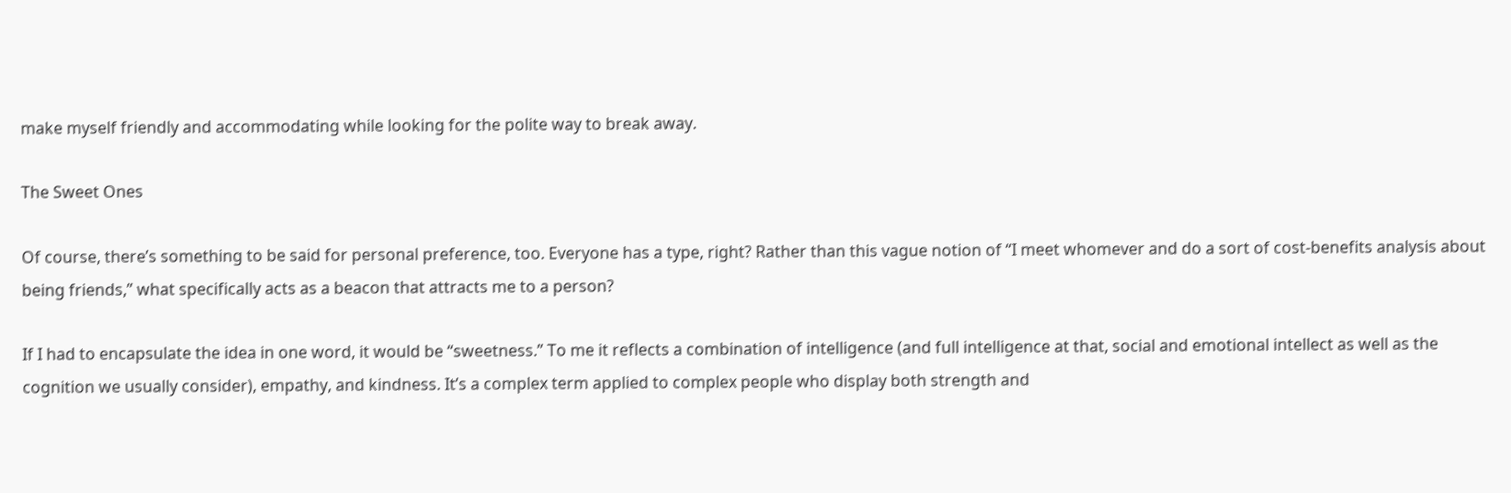make myself friendly and accommodating while looking for the polite way to break away.

The Sweet Ones

Of course, there’s something to be said for personal preference, too. Everyone has a type, right? Rather than this vague notion of “I meet whomever and do a sort of cost-benefits analysis about being friends,” what specifically acts as a beacon that attracts me to a person?

If I had to encapsulate the idea in one word, it would be “sweetness.” To me it reflects a combination of intelligence (and full intelligence at that, social and emotional intellect as well as the cognition we usually consider), empathy, and kindness. It’s a complex term applied to complex people who display both strength and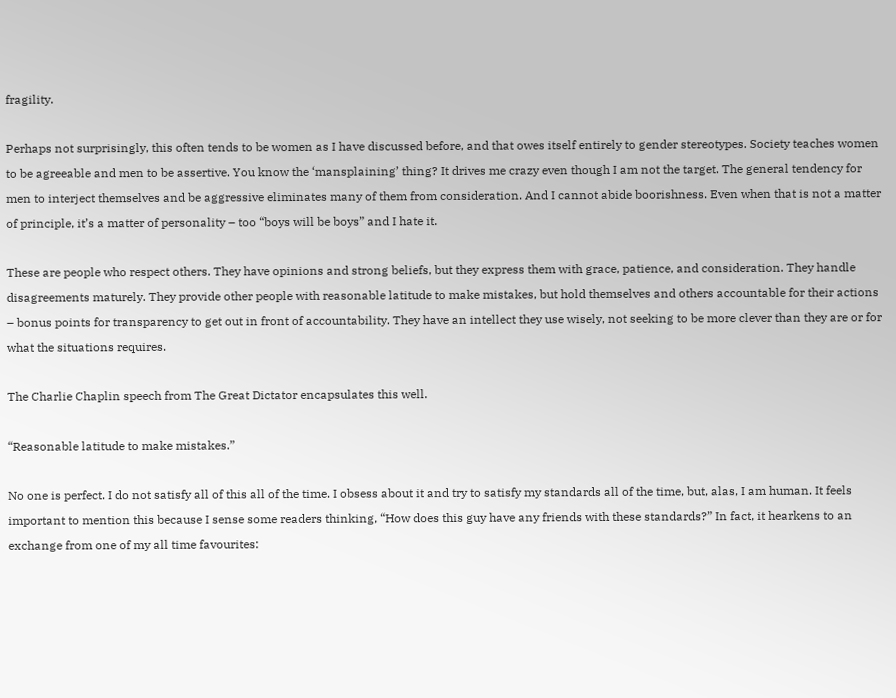fragility.

Perhaps not surprisingly, this often tends to be women as I have discussed before, and that owes itself entirely to gender stereotypes. Society teaches women to be agreeable and men to be assertive. You know the ‘mansplaining’ thing? It drives me crazy even though I am not the target. The general tendency for men to interject themselves and be aggressive eliminates many of them from consideration. And I cannot abide boorishness. Even when that is not a matter of principle, it’s a matter of personality – too “boys will be boys” and I hate it.

These are people who respect others. They have opinions and strong beliefs, but they express them with grace, patience, and consideration. They handle disagreements maturely. They provide other people with reasonable latitude to make mistakes, but hold themselves and others accountable for their actions – bonus points for transparency to get out in front of accountability. They have an intellect they use wisely, not seeking to be more clever than they are or for what the situations requires.

The Charlie Chaplin speech from The Great Dictator encapsulates this well.

“Reasonable latitude to make mistakes.”

No one is perfect. I do not satisfy all of this all of the time. I obsess about it and try to satisfy my standards all of the time, but, alas, I am human. It feels important to mention this because I sense some readers thinking, “How does this guy have any friends with these standards?” In fact, it hearkens to an exchange from one of my all time favourites: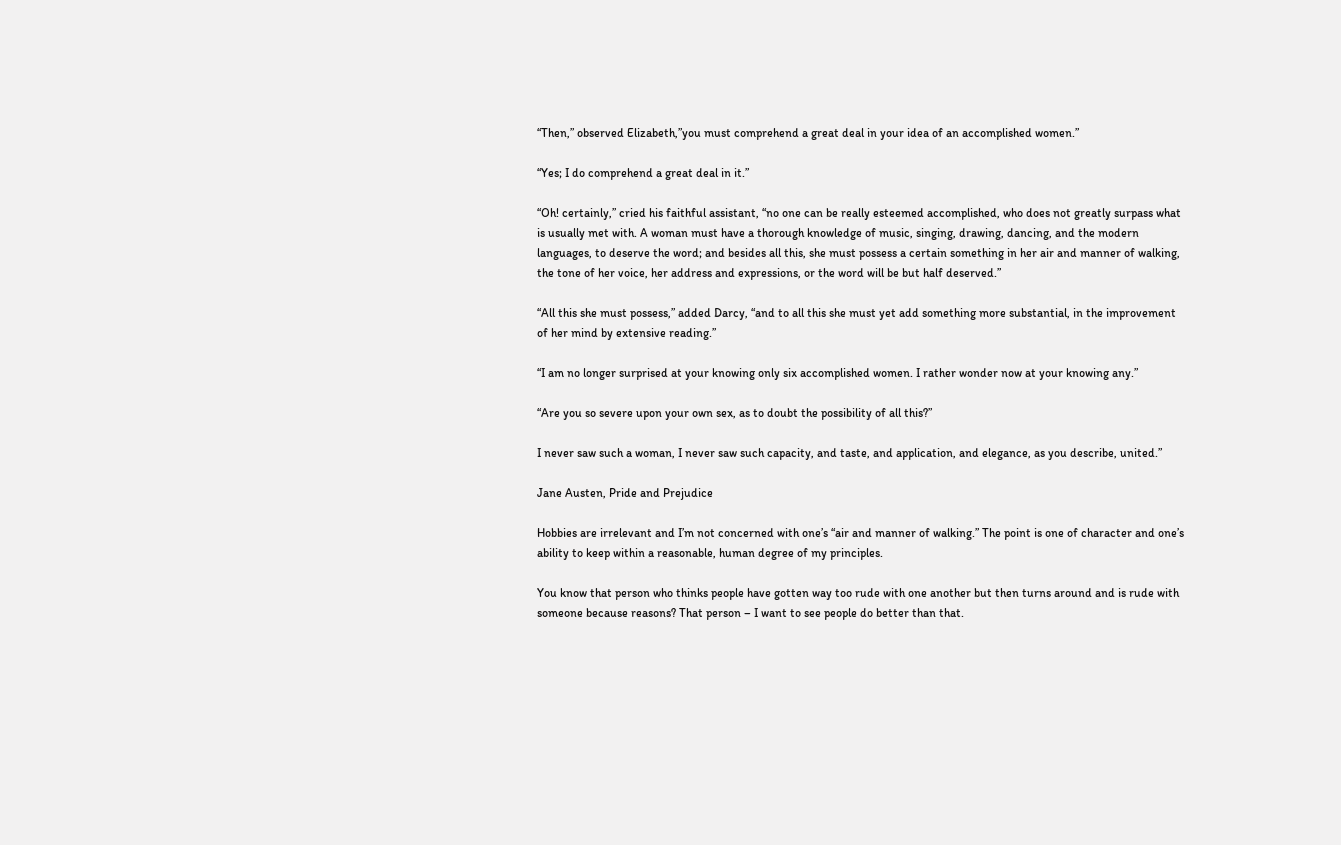“Then,” observed Elizabeth,”you must comprehend a great deal in your idea of an accomplished women.”

“Yes; I do comprehend a great deal in it.”

“Oh! certainly,” cried his faithful assistant, “no one can be really esteemed accomplished, who does not greatly surpass what is usually met with. A woman must have a thorough knowledge of music, singing, drawing, dancing, and the modern languages, to deserve the word; and besides all this, she must possess a certain something in her air and manner of walking, the tone of her voice, her address and expressions, or the word will be but half deserved.”

“All this she must possess,” added Darcy, “and to all this she must yet add something more substantial, in the improvement of her mind by extensive reading.”

“I am no longer surprised at your knowing only six accomplished women. I rather wonder now at your knowing any.”

“Are you so severe upon your own sex, as to doubt the possibility of all this?”

I never saw such a woman, I never saw such capacity, and taste, and application, and elegance, as you describe, united.”

Jane Austen, Pride and Prejudice

Hobbies are irrelevant and I’m not concerned with one’s “air and manner of walking.” The point is one of character and one’s ability to keep within a reasonable, human degree of my principles.

You know that person who thinks people have gotten way too rude with one another but then turns around and is rude with someone because reasons? That person – I want to see people do better than that.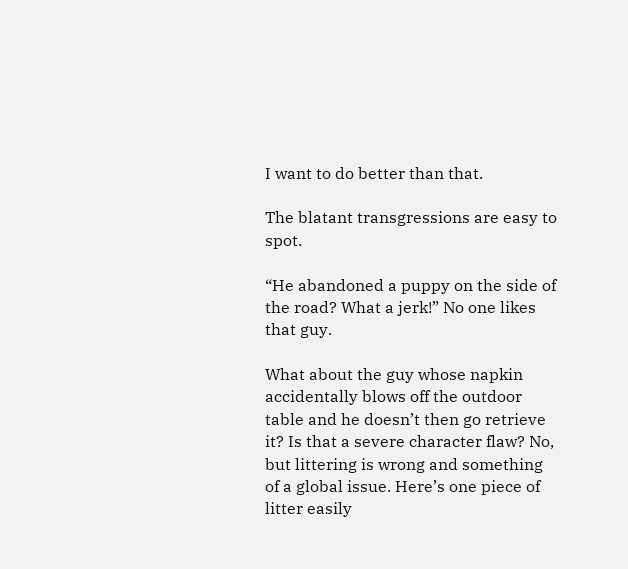I want to do better than that.

The blatant transgressions are easy to spot.

“He abandoned a puppy on the side of the road? What a jerk!” No one likes that guy.

What about the guy whose napkin accidentally blows off the outdoor table and he doesn’t then go retrieve it? Is that a severe character flaw? No, but littering is wrong and something of a global issue. Here’s one piece of litter easily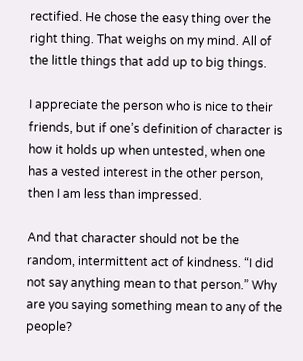rectified. He chose the easy thing over the right thing. That weighs on my mind. All of the little things that add up to big things.

I appreciate the person who is nice to their friends, but if one’s definition of character is how it holds up when untested, when one has a vested interest in the other person, then I am less than impressed.

And that character should not be the random, intermittent act of kindness. “I did not say anything mean to that person.” Why are you saying something mean to any of the people?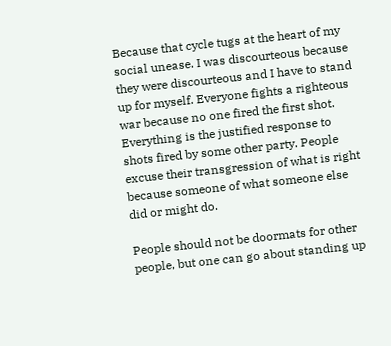Because that cycle tugs at the heart of my social unease. I was discourteous because they were discourteous and I have to stand up for myself. Everyone fights a righteous war because no one fired the first shot. Everything is the justified response to shots fired by some other party. People excuse their transgression of what is right because someone of what someone else did or might do.

People should not be doormats for other people, but one can go about standing up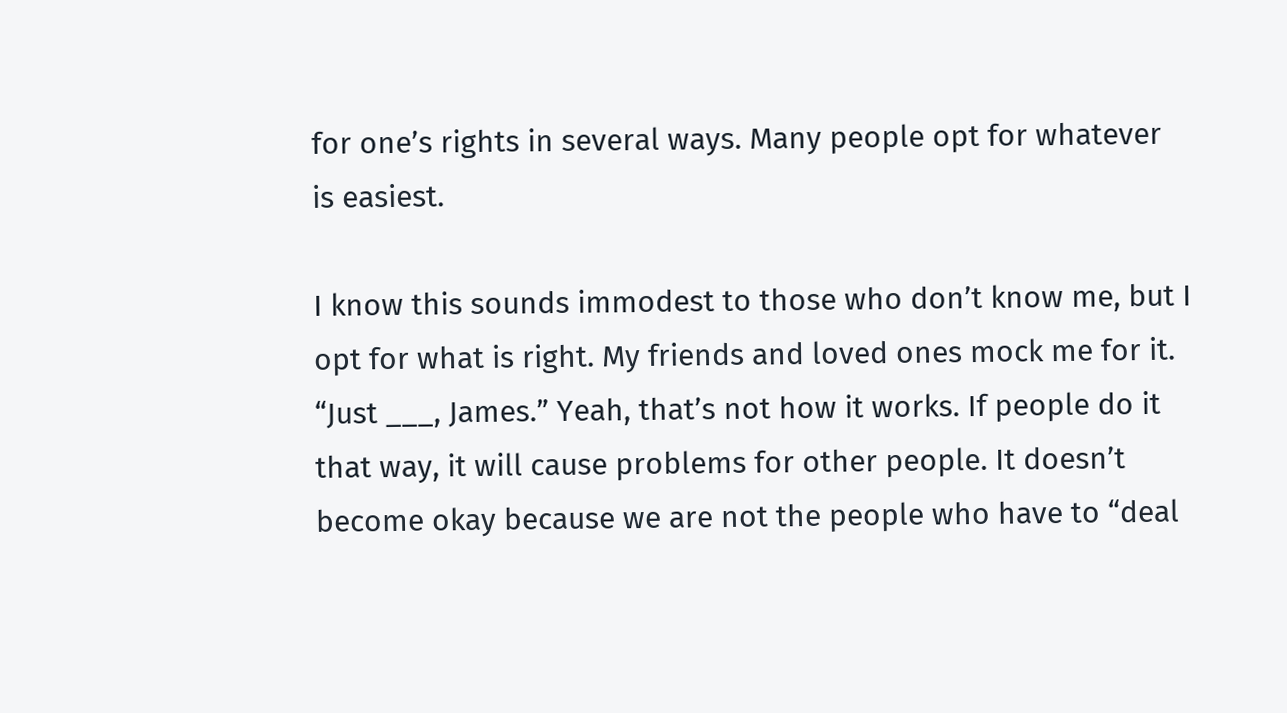for one’s rights in several ways. Many people opt for whatever is easiest.

I know this sounds immodest to those who don’t know me, but I opt for what is right. My friends and loved ones mock me for it. “Just ___, James.” Yeah, that’s not how it works. If people do it that way, it will cause problems for other people. It doesn’t become okay because we are not the people who have to “deal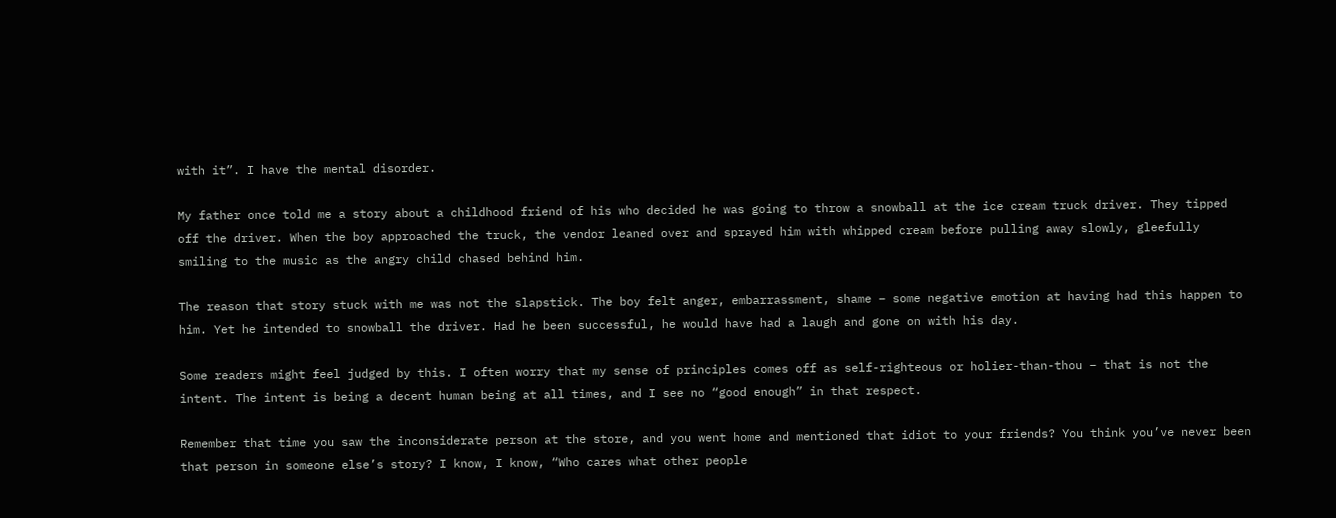with it”. I have the mental disorder.

My father once told me a story about a childhood friend of his who decided he was going to throw a snowball at the ice cream truck driver. They tipped off the driver. When the boy approached the truck, the vendor leaned over and sprayed him with whipped cream before pulling away slowly, gleefully smiling to the music as the angry child chased behind him.

The reason that story stuck with me was not the slapstick. The boy felt anger, embarrassment, shame – some negative emotion at having had this happen to him. Yet he intended to snowball the driver. Had he been successful, he would have had a laugh and gone on with his day.

Some readers might feel judged by this. I often worry that my sense of principles comes off as self-righteous or holier-than-thou – that is not the intent. The intent is being a decent human being at all times, and I see no “good enough” in that respect.

Remember that time you saw the inconsiderate person at the store, and you went home and mentioned that idiot to your friends? You think you’ve never been that person in someone else’s story? I know, I know, “Who cares what other people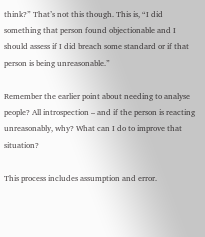think?” That’s not this though. This is, “I did something that person found objectionable and I should assess if I did breach some standard or if that person is being unreasonable.”

Remember the earlier point about needing to analyse people? All introspection – and if the person is reacting unreasonably, why? What can I do to improve that situation?

This process includes assumption and error.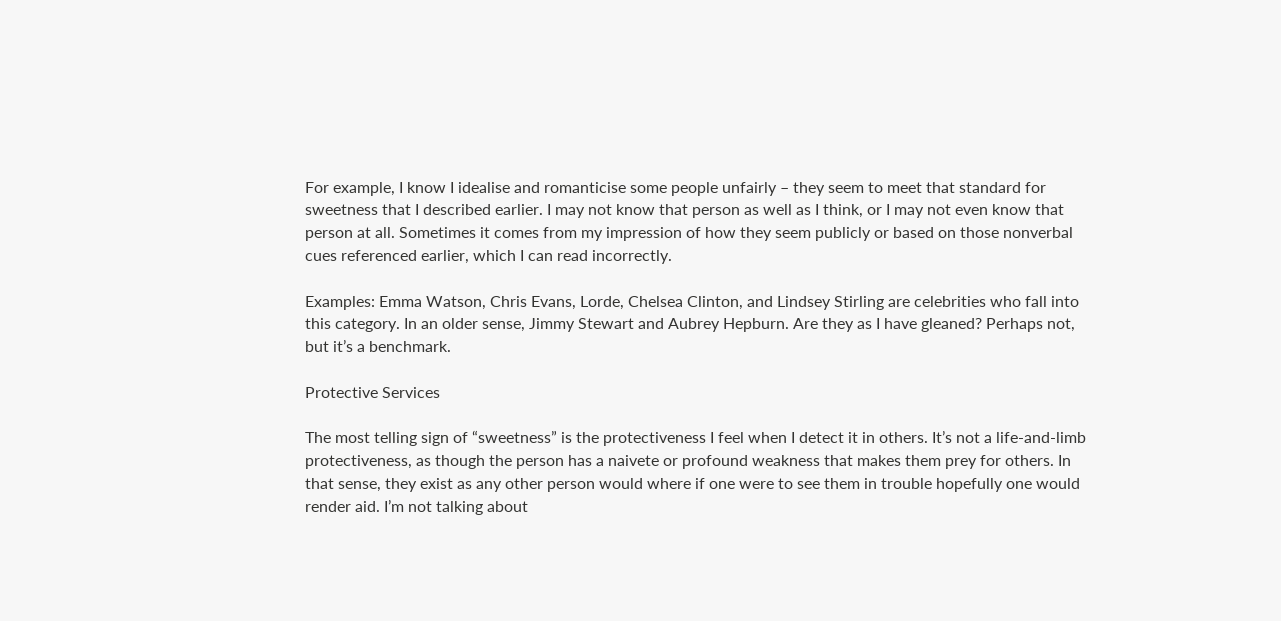For example, I know I idealise and romanticise some people unfairly – they seem to meet that standard for sweetness that I described earlier. I may not know that person as well as I think, or I may not even know that person at all. Sometimes it comes from my impression of how they seem publicly or based on those nonverbal cues referenced earlier, which I can read incorrectly.

Examples: Emma Watson, Chris Evans, Lorde, Chelsea Clinton, and Lindsey Stirling are celebrities who fall into this category. In an older sense, Jimmy Stewart and Aubrey Hepburn. Are they as I have gleaned? Perhaps not, but it’s a benchmark.

Protective Services

The most telling sign of “sweetness” is the protectiveness I feel when I detect it in others. It’s not a life-and-limb protectiveness, as though the person has a naivete or profound weakness that makes them prey for others. In that sense, they exist as any other person would where if one were to see them in trouble hopefully one would render aid. I’m not talking about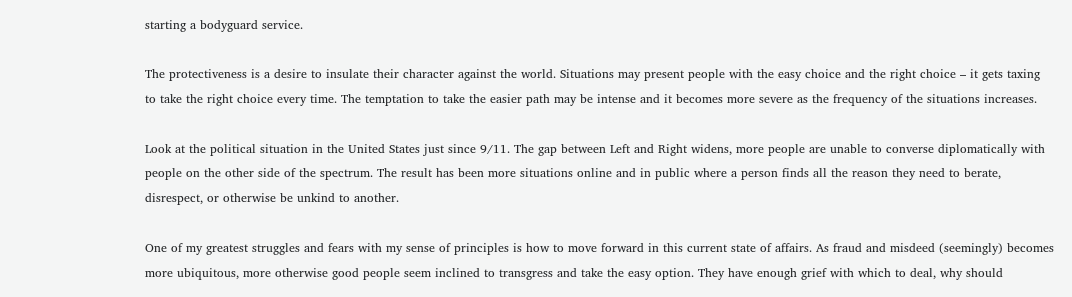starting a bodyguard service.

The protectiveness is a desire to insulate their character against the world. Situations may present people with the easy choice and the right choice – it gets taxing to take the right choice every time. The temptation to take the easier path may be intense and it becomes more severe as the frequency of the situations increases.

Look at the political situation in the United States just since 9/11. The gap between Left and Right widens, more people are unable to converse diplomatically with people on the other side of the spectrum. The result has been more situations online and in public where a person finds all the reason they need to berate, disrespect, or otherwise be unkind to another.

One of my greatest struggles and fears with my sense of principles is how to move forward in this current state of affairs. As fraud and misdeed (seemingly) becomes more ubiquitous, more otherwise good people seem inclined to transgress and take the easy option. They have enough grief with which to deal, why should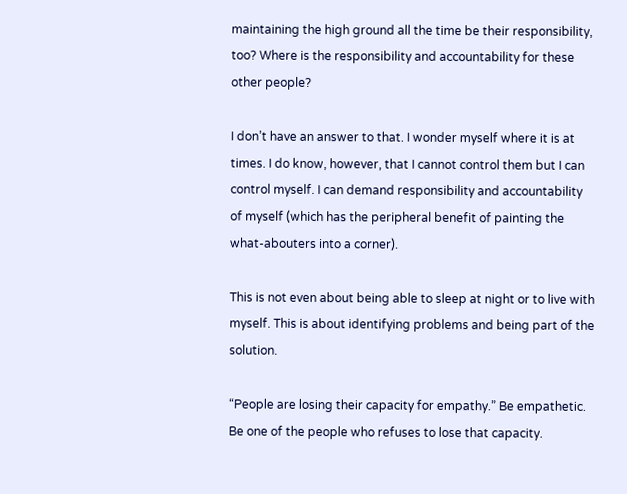maintaining the high ground all the time be their responsibility, too? Where is the responsibility and accountability for these other people?

I don’t have an answer to that. I wonder myself where it is at times. I do know, however, that I cannot control them but I can control myself. I can demand responsibility and accountability of myself (which has the peripheral benefit of painting the what-abouters into a corner).

This is not even about being able to sleep at night or to live with myself. This is about identifying problems and being part of the solution.

“People are losing their capacity for empathy.” Be empathetic. Be one of the people who refuses to lose that capacity.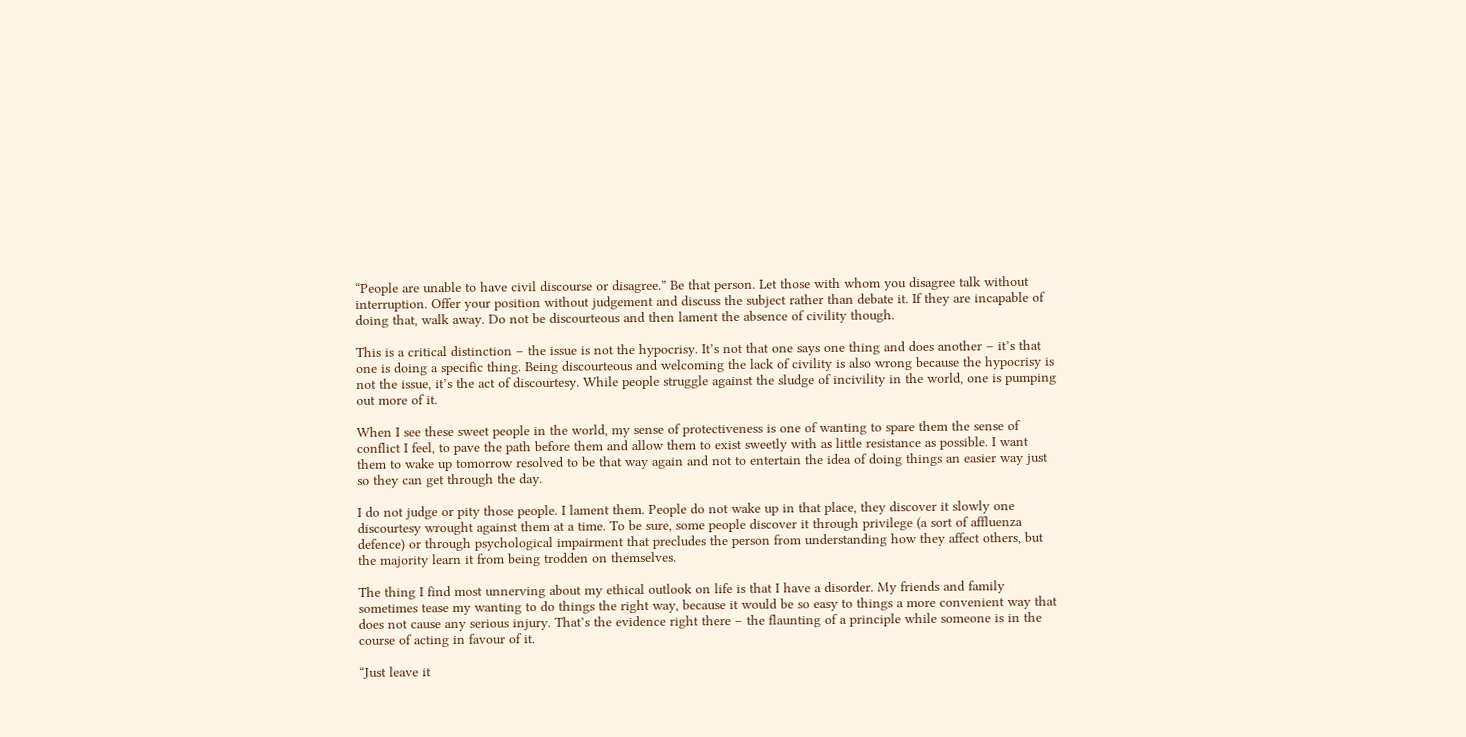“People are unable to have civil discourse or disagree.” Be that person. Let those with whom you disagree talk without interruption. Offer your position without judgement and discuss the subject rather than debate it. If they are incapable of doing that, walk away. Do not be discourteous and then lament the absence of civility though.

This is a critical distinction – the issue is not the hypocrisy. It’s not that one says one thing and does another – it’s that one is doing a specific thing. Being discourteous and welcoming the lack of civility is also wrong because the hypocrisy is not the issue, it’s the act of discourtesy. While people struggle against the sludge of incivility in the world, one is pumping out more of it.

When I see these sweet people in the world, my sense of protectiveness is one of wanting to spare them the sense of conflict I feel, to pave the path before them and allow them to exist sweetly with as little resistance as possible. I want them to wake up tomorrow resolved to be that way again and not to entertain the idea of doing things an easier way just so they can get through the day.

I do not judge or pity those people. I lament them. People do not wake up in that place, they discover it slowly one discourtesy wrought against them at a time. To be sure, some people discover it through privilege (a sort of affluenza defence) or through psychological impairment that precludes the person from understanding how they affect others, but the majority learn it from being trodden on themselves.

The thing I find most unnerving about my ethical outlook on life is that I have a disorder. My friends and family sometimes tease my wanting to do things the right way, because it would be so easy to things a more convenient way that does not cause any serious injury. That’s the evidence right there – the flaunting of a principle while someone is in the course of acting in favour of it.

“Just leave it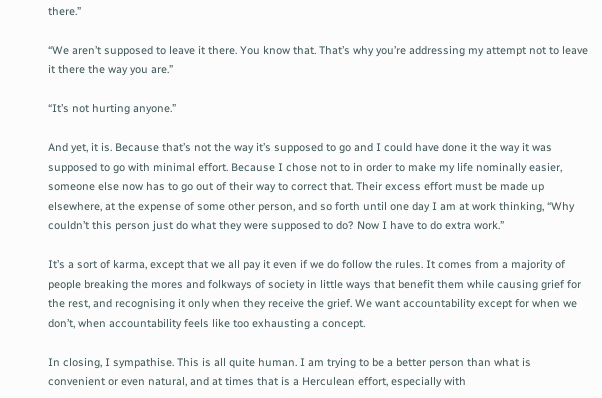there.”

“We aren’t supposed to leave it there. You know that. That’s why you’re addressing my attempt not to leave it there the way you are.”

“It’s not hurting anyone.”

And yet, it is. Because that’s not the way it’s supposed to go and I could have done it the way it was supposed to go with minimal effort. Because I chose not to in order to make my life nominally easier, someone else now has to go out of their way to correct that. Their excess effort must be made up elsewhere, at the expense of some other person, and so forth until one day I am at work thinking, “Why couldn’t this person just do what they were supposed to do? Now I have to do extra work.”

It’s a sort of karma, except that we all pay it even if we do follow the rules. It comes from a majority of people breaking the mores and folkways of society in little ways that benefit them while causing grief for the rest, and recognising it only when they receive the grief. We want accountability except for when we don’t, when accountability feels like too exhausting a concept.

In closing, I sympathise. This is all quite human. I am trying to be a better person than what is convenient or even natural, and at times that is a Herculean effort, especially with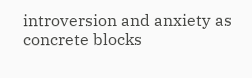introversion and anxiety as concrete blocks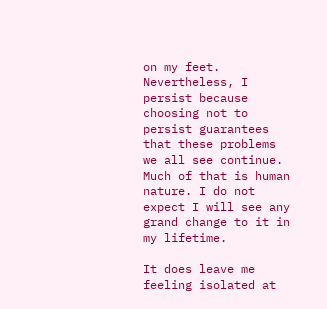on my feet. Nevertheless, I persist because choosing not to persist guarantees that these problems we all see continue. Much of that is human nature. I do not expect I will see any grand change to it in my lifetime.

It does leave me feeling isolated at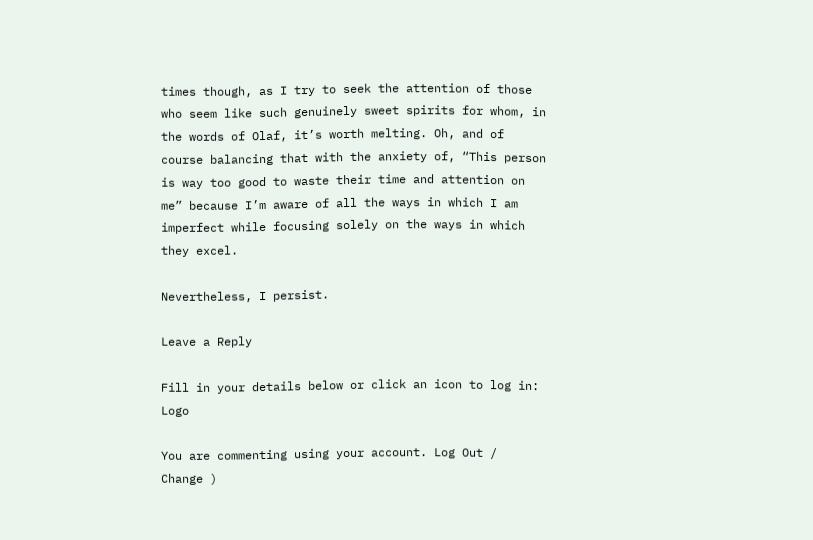times though, as I try to seek the attention of those who seem like such genuinely sweet spirits for whom, in the words of Olaf, it’s worth melting. Oh, and of course balancing that with the anxiety of, “This person is way too good to waste their time and attention on me” because I’m aware of all the ways in which I am imperfect while focusing solely on the ways in which they excel.

Nevertheless, I persist.

Leave a Reply

Fill in your details below or click an icon to log in: Logo

You are commenting using your account. Log Out /  Change )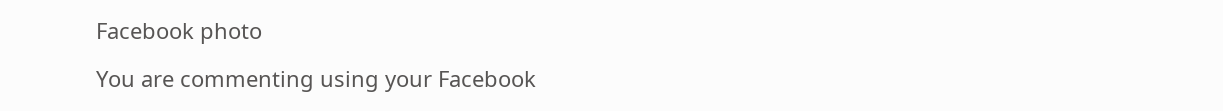Facebook photo

You are commenting using your Facebook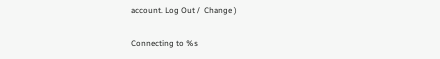account. Log Out /  Change )

Connecting to %s